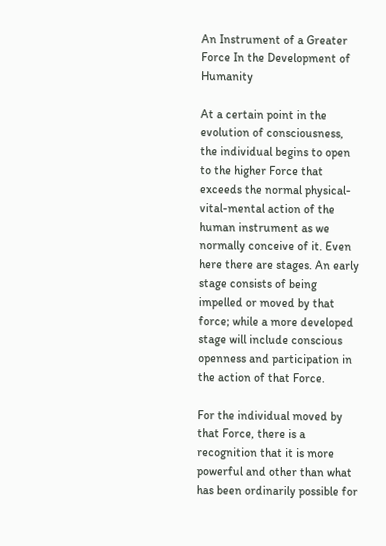An Instrument of a Greater Force In the Development of Humanity

At a certain point in the evolution of consciousness, the individual begins to open to the higher Force that exceeds the normal physical-vital-mental action of the human instrument as we normally conceive of it. Even here there are stages. An early stage consists of being impelled or moved by that force; while a more developed stage will include conscious openness and participation in the action of that Force.

For the individual moved by that Force, there is a recognition that it is more powerful and other than what has been ordinarily possible for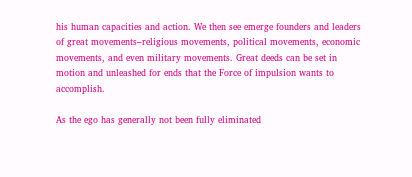his human capacities and action. We then see emerge founders and leaders of great movements–religious movements, political movements, economic movements, and even military movements. Great deeds can be set in motion and unleashed for ends that the Force of impulsion wants to accomplish.

As the ego has generally not been fully eliminated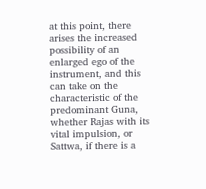at this point, there arises the increased possibility of an enlarged ego of the instrument, and this can take on the characteristic of the predominant Guna, whether Rajas with its vital impulsion, or Sattwa, if there is a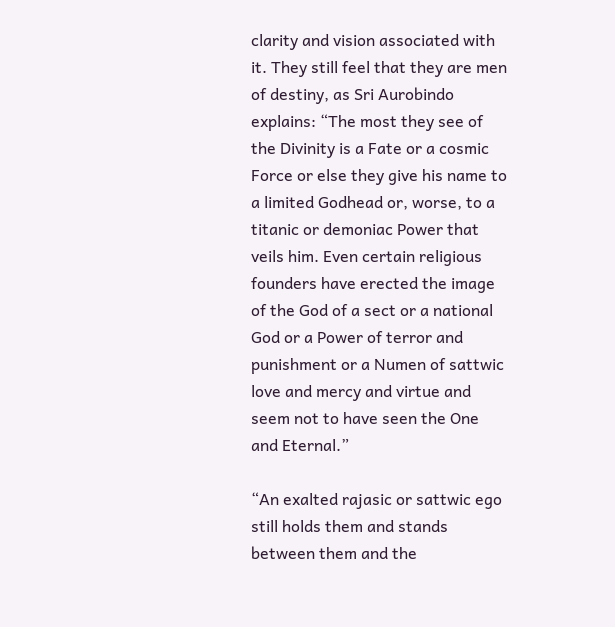clarity and vision associated with it. They still feel that they are men of destiny, as Sri Aurobindo explains: “The most they see of the Divinity is a Fate or a cosmic Force or else they give his name to a limited Godhead or, worse, to a titanic or demoniac Power that veils him. Even certain religious founders have erected the image of the God of a sect or a national God or a Power of terror and punishment or a Numen of sattwic love and mercy and virtue and seem not to have seen the One and Eternal.”

“An exalted rajasic or sattwic ego still holds them and stands between them and the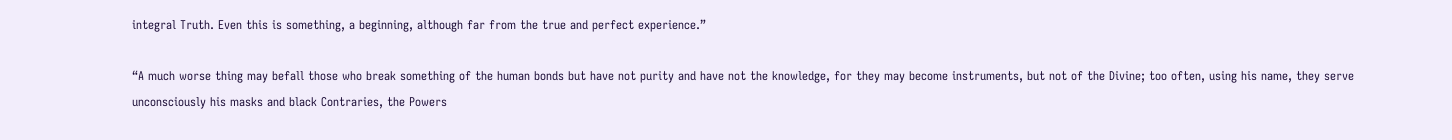integral Truth. Even this is something, a beginning, although far from the true and perfect experience.”

“A much worse thing may befall those who break something of the human bonds but have not purity and have not the knowledge, for they may become instruments, but not of the Divine; too often, using his name, they serve unconsciously his masks and black Contraries, the Powers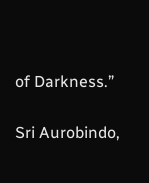of Darkness.”

Sri Aurobindo,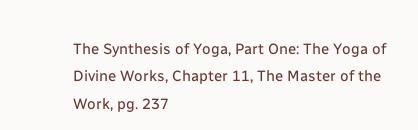The Synthesis of Yoga, Part One: The Yoga of Divine Works, Chapter 11, The Master of the Work, pg. 237